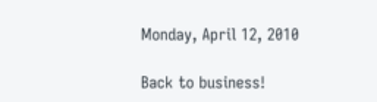Monday, April 12, 2010

Back to business!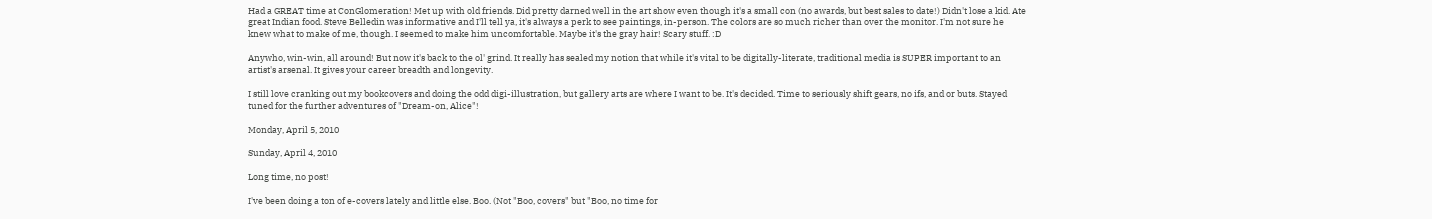Had a GREAT time at ConGlomeration! Met up with old friends. Did pretty darned well in the art show even though it's a small con (no awards, but best sales to date!) Didn't lose a kid. Ate great Indian food. Steve Belledin was informative and I'll tell ya, it's always a perk to see paintings, in-person. The colors are so much richer than over the monitor. I'm not sure he knew what to make of me, though. I seemed to make him uncomfortable. Maybe it's the gray hair! Scary stuff. :D

Anywho, win-win, all around! But now it's back to the ol' grind. It really has sealed my notion that while it's vital to be digitally-literate, traditional media is SUPER important to an artist's arsenal. It gives your career breadth and longevity.

I still love cranking out my bookcovers and doing the odd digi-illustration, but gallery arts are where I want to be. It's decided. Time to seriously shift gears, no ifs, and or buts. Stayed tuned for the further adventures of "Dream-on, Alice"!

Monday, April 5, 2010

Sunday, April 4, 2010

Long time, no post!

I've been doing a ton of e-covers lately and little else. Boo. (Not "Boo, covers" but "Boo, no time for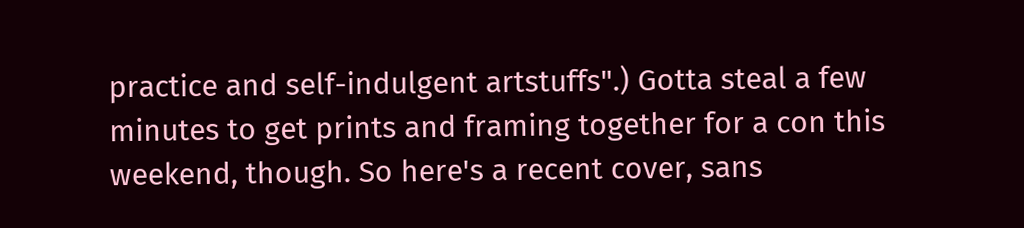practice and self-indulgent artstuffs".) Gotta steal a few minutes to get prints and framing together for a con this weekend, though. So here's a recent cover, sans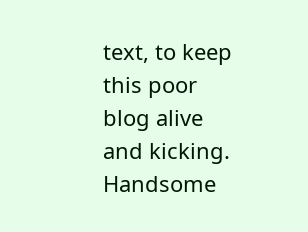text, to keep this poor blog alive and kicking. Handsome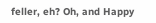feller, eh? Oh, and Happy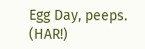Egg Day, peeps. (HAR!)